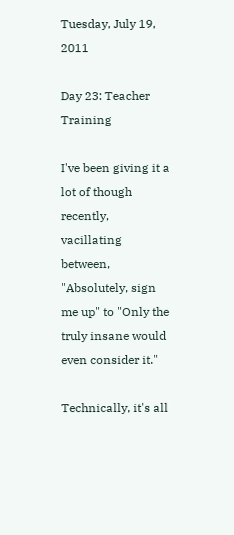Tuesday, July 19, 2011

Day 23: Teacher Training

I've been giving it a lot of though recently, vacillating between, "Absolutely, sign me up" to "Only the truly insane would even consider it."

Technically, it's all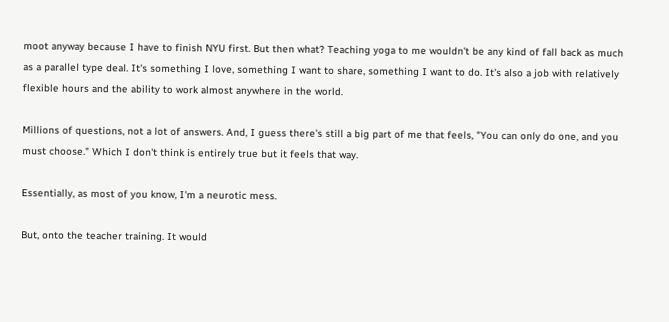moot anyway because I have to finish NYU first. But then what? Teaching yoga to me wouldn't be any kind of fall back as much as a parallel type deal. It's something I love, something I want to share, something I want to do. It's also a job with relatively flexible hours and the ability to work almost anywhere in the world.

Millions of questions, not a lot of answers. And, I guess there's still a big part of me that feels, "You can only do one, and you must choose." Which I don't think is entirely true but it feels that way.

Essentially, as most of you know, I'm a neurotic mess.

But, onto the teacher training. It would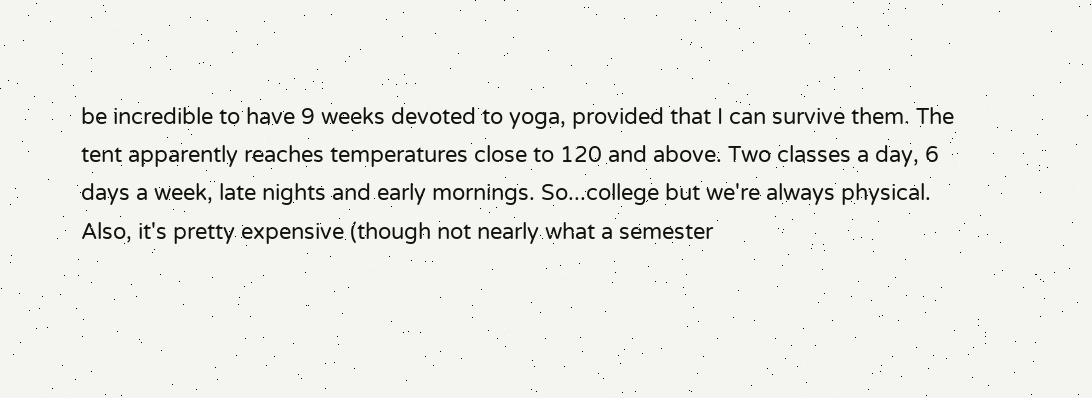be incredible to have 9 weeks devoted to yoga, provided that I can survive them. The tent apparently reaches temperatures close to 120 and above. Two classes a day, 6 days a week, late nights and early mornings. So...college but we're always physical. Also, it's pretty expensive (though not nearly what a semester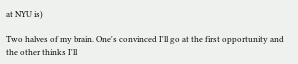at NYU is)

Two halves of my brain. One's convinced I'll go at the first opportunity and the other thinks I'll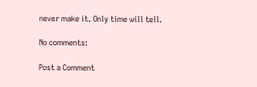never make it. Only time will tell.

No comments:

Post a Comment